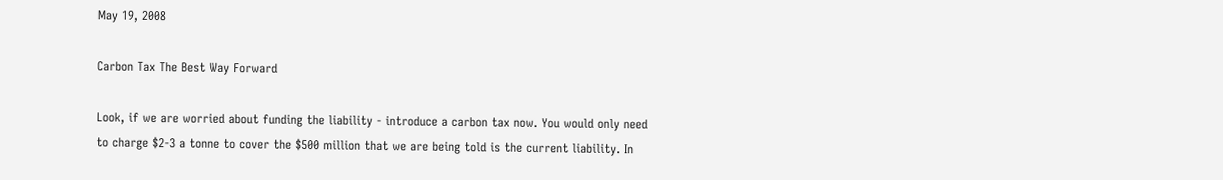May 19, 2008

Carbon Tax The Best Way Forward

Look, if we are worried about funding the liability - introduce a carbon tax now. You would only need to charge $2-3 a tonne to cover the $500 million that we are being told is the current liability. In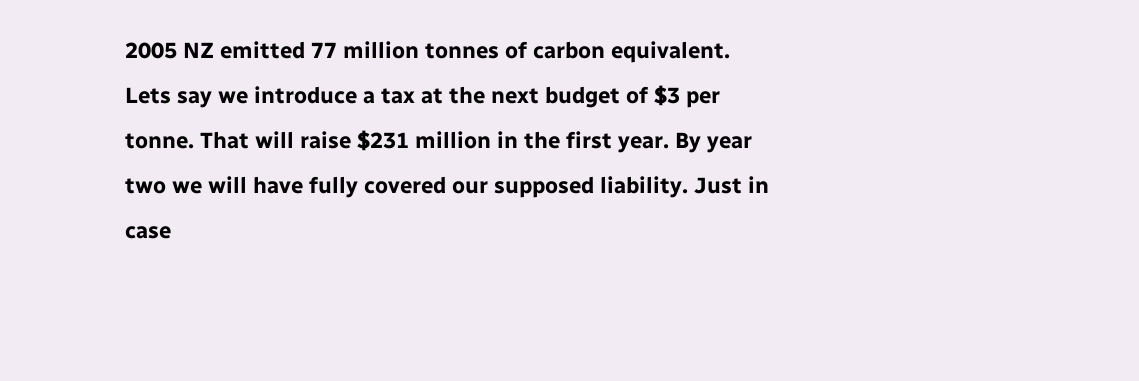2005 NZ emitted 77 million tonnes of carbon equivalent. Lets say we introduce a tax at the next budget of $3 per tonne. That will raise $231 million in the first year. By year two we will have fully covered our supposed liability. Just in case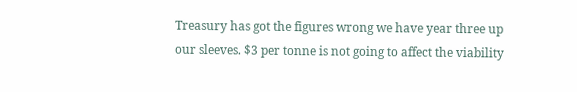Treasury has got the figures wrong we have year three up our sleeves. $3 per tonne is not going to affect the viability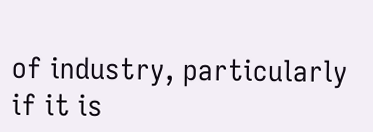of industry, particularly if it is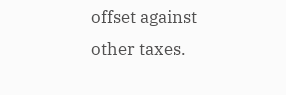offset against other taxes.